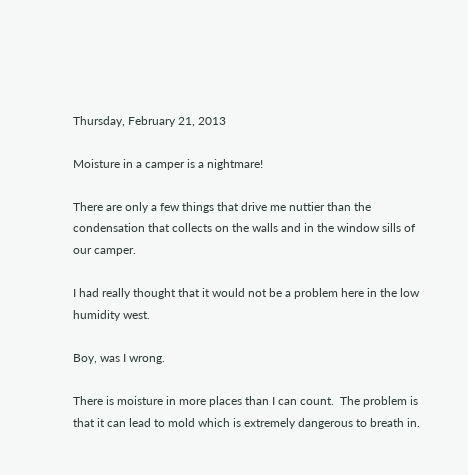Thursday, February 21, 2013

Moisture in a camper is a nightmare!

There are only a few things that drive me nuttier than the condensation that collects on the walls and in the window sills of our camper.

I had really thought that it would not be a problem here in the low humidity west.

Boy, was I wrong.

There is moisture in more places than I can count.  The problem is that it can lead to mold which is extremely dangerous to breath in.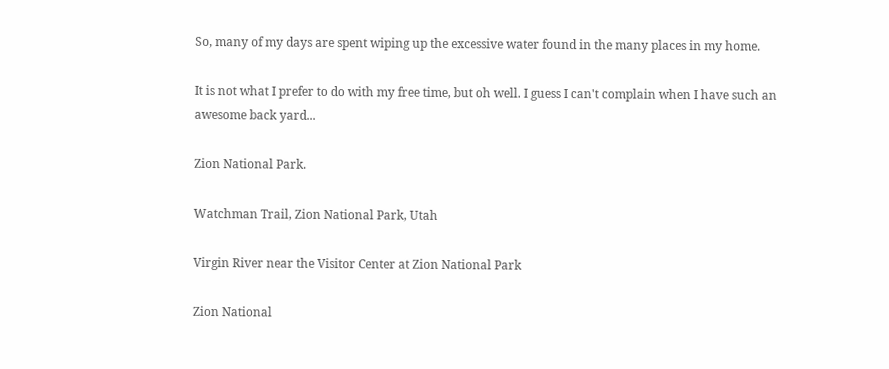So, many of my days are spent wiping up the excessive water found in the many places in my home.

It is not what I prefer to do with my free time, but oh well. I guess I can't complain when I have such an awesome back yard...

Zion National Park.

Watchman Trail, Zion National Park, Utah

Virgin River near the Visitor Center at Zion National Park

Zion National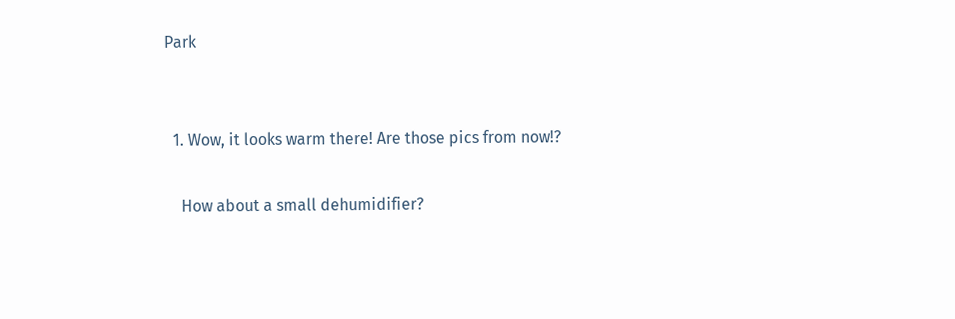Park


  1. Wow, it looks warm there! Are those pics from now!?

    How about a small dehumidifier?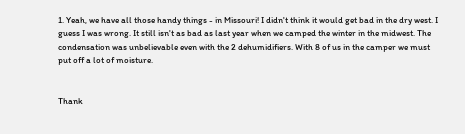1. Yeah, we have all those handy things - in Missouri! I didn't think it would get bad in the dry west. I guess I was wrong. It still isn't as bad as last year when we camped the winter in the midwest. The condensation was unbelievable even with the 2 dehumidifiers. With 8 of us in the camper we must put off a lot of moisture.


Thank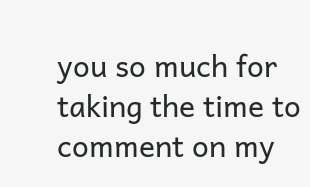you so much for taking the time to comment on my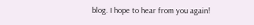blog. I hope to hear from you again!